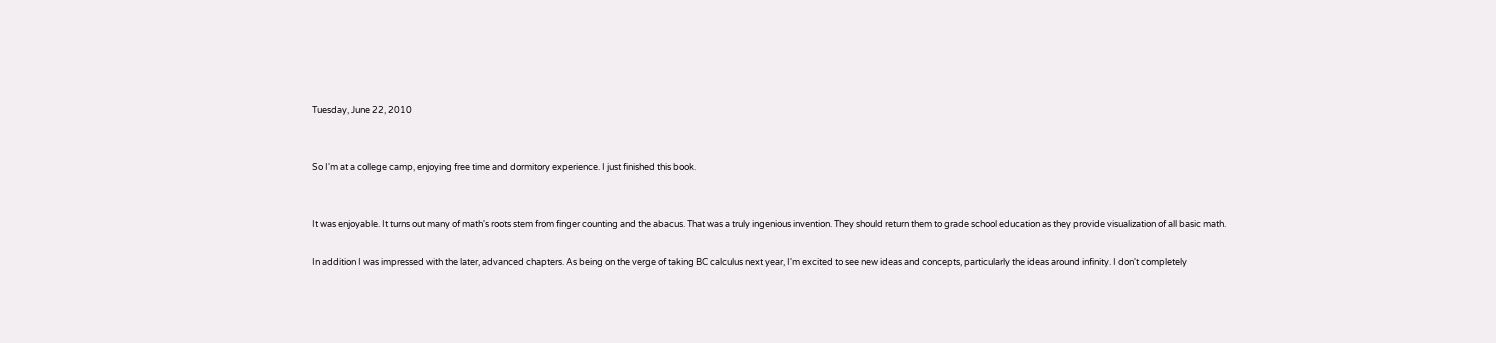Tuesday, June 22, 2010


So I'm at a college camp, enjoying free time and dormitory experience. I just finished this book.


It was enjoyable. It turns out many of math's roots stem from finger counting and the abacus. That was a truly ingenious invention. They should return them to grade school education as they provide visualization of all basic math.

In addition I was impressed with the later, advanced chapters. As being on the verge of taking BC calculus next year, I'm excited to see new ideas and concepts, particularly the ideas around infinity. I don't completely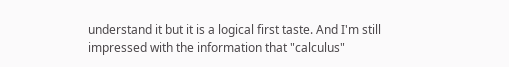understand it but it is a logical first taste. And I'm still impressed with the information that "calculus"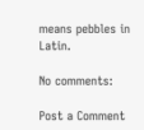means pebbles in Latin.

No comments:

Post a Comment